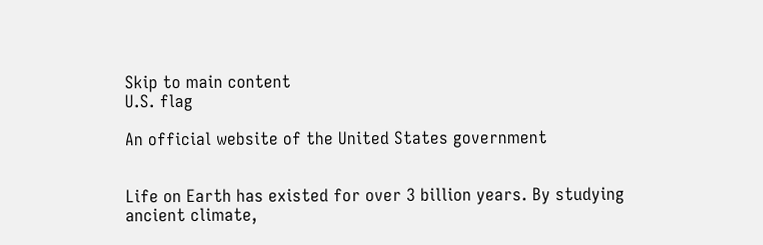Skip to main content
U.S. flag

An official website of the United States government


Life on Earth has existed for over 3 billion years. By studying ancient climate,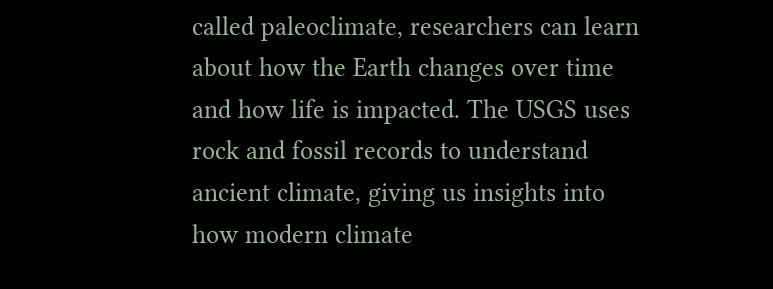called paleoclimate, researchers can learn about how the Earth changes over time and how life is impacted. The USGS uses rock and fossil records to understand ancient climate, giving us insights into how modern climate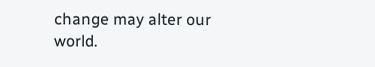change may alter our world.